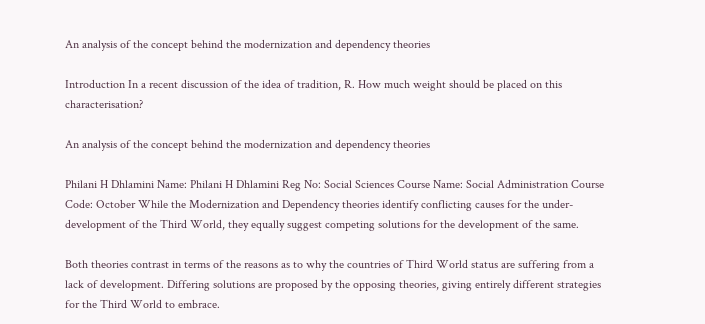An analysis of the concept behind the modernization and dependency theories

Introduction In a recent discussion of the idea of tradition, R. How much weight should be placed on this characterisation?

An analysis of the concept behind the modernization and dependency theories

Philani H Dhlamini Name: Philani H Dhlamini Reg No: Social Sciences Course Name: Social Administration Course Code: October While the Modernization and Dependency theories identify conflicting causes for the under-development of the Third World, they equally suggest competing solutions for the development of the same.

Both theories contrast in terms of the reasons as to why the countries of Third World status are suffering from a lack of development. Differing solutions are proposed by the opposing theories, giving entirely different strategies for the Third World to embrace.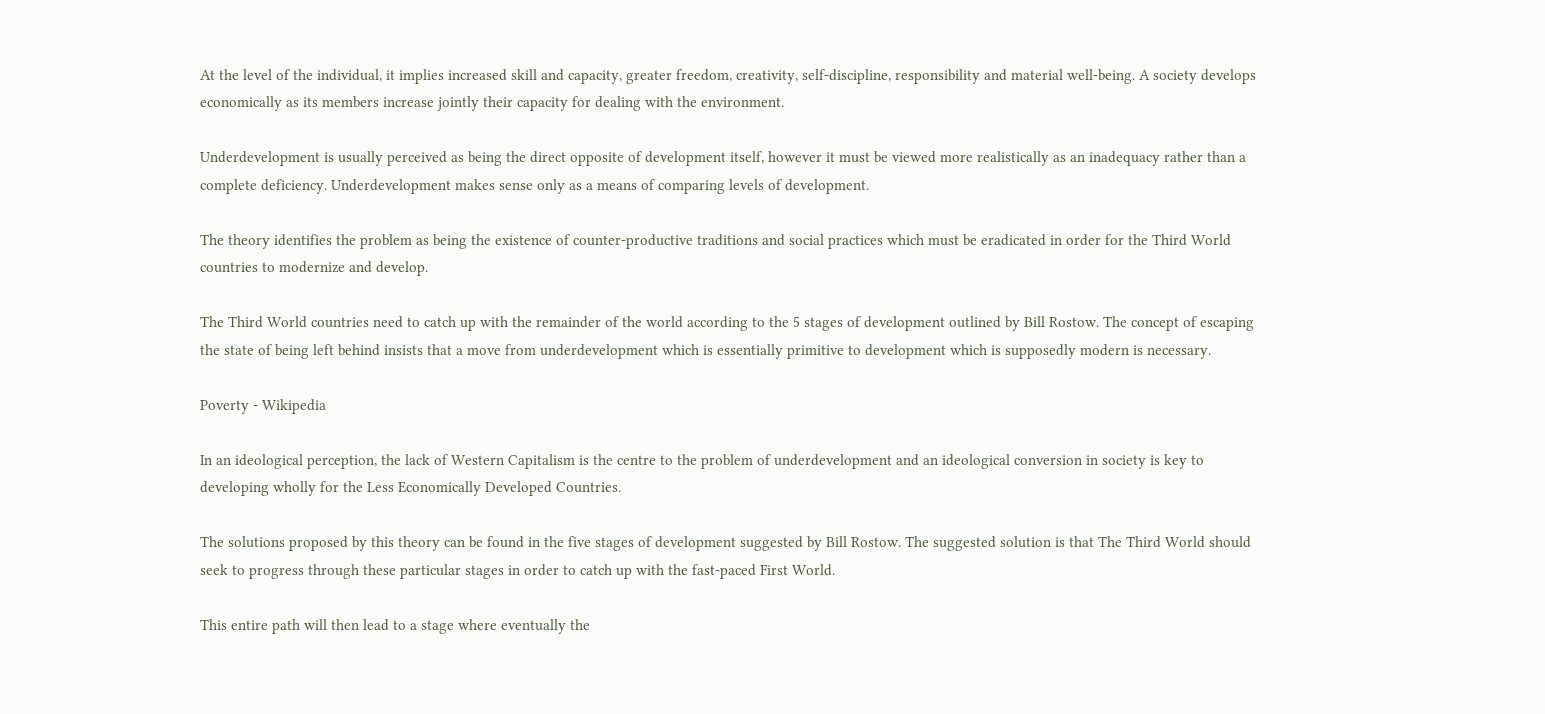At the level of the individual, it implies increased skill and capacity, greater freedom, creativity, self-discipline, responsibility and material well-being. A society develops economically as its members increase jointly their capacity for dealing with the environment.

Underdevelopment is usually perceived as being the direct opposite of development itself, however it must be viewed more realistically as an inadequacy rather than a complete deficiency. Underdevelopment makes sense only as a means of comparing levels of development.

The theory identifies the problem as being the existence of counter-productive traditions and social practices which must be eradicated in order for the Third World countries to modernize and develop.

The Third World countries need to catch up with the remainder of the world according to the 5 stages of development outlined by Bill Rostow. The concept of escaping the state of being left behind insists that a move from underdevelopment which is essentially primitive to development which is supposedly modern is necessary.

Poverty - Wikipedia

In an ideological perception, the lack of Western Capitalism is the centre to the problem of underdevelopment and an ideological conversion in society is key to developing wholly for the Less Economically Developed Countries.

The solutions proposed by this theory can be found in the five stages of development suggested by Bill Rostow. The suggested solution is that The Third World should seek to progress through these particular stages in order to catch up with the fast-paced First World.

This entire path will then lead to a stage where eventually the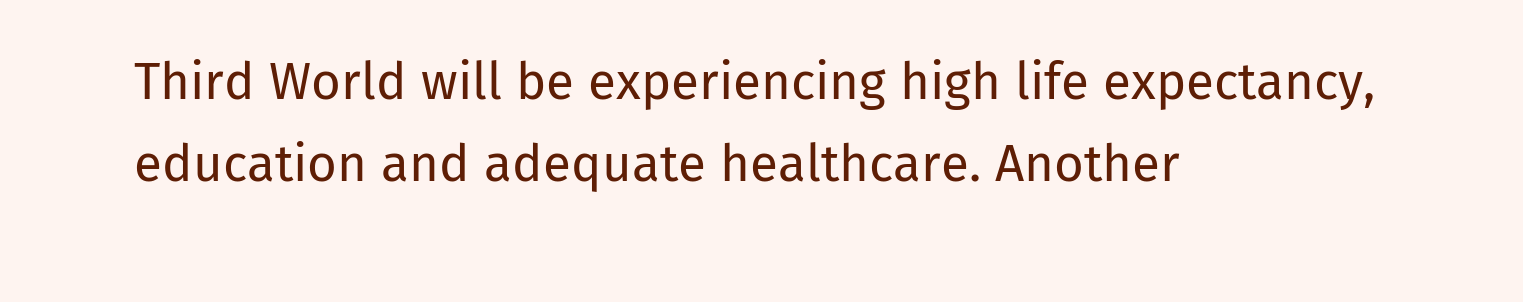Third World will be experiencing high life expectancy, education and adequate healthcare. Another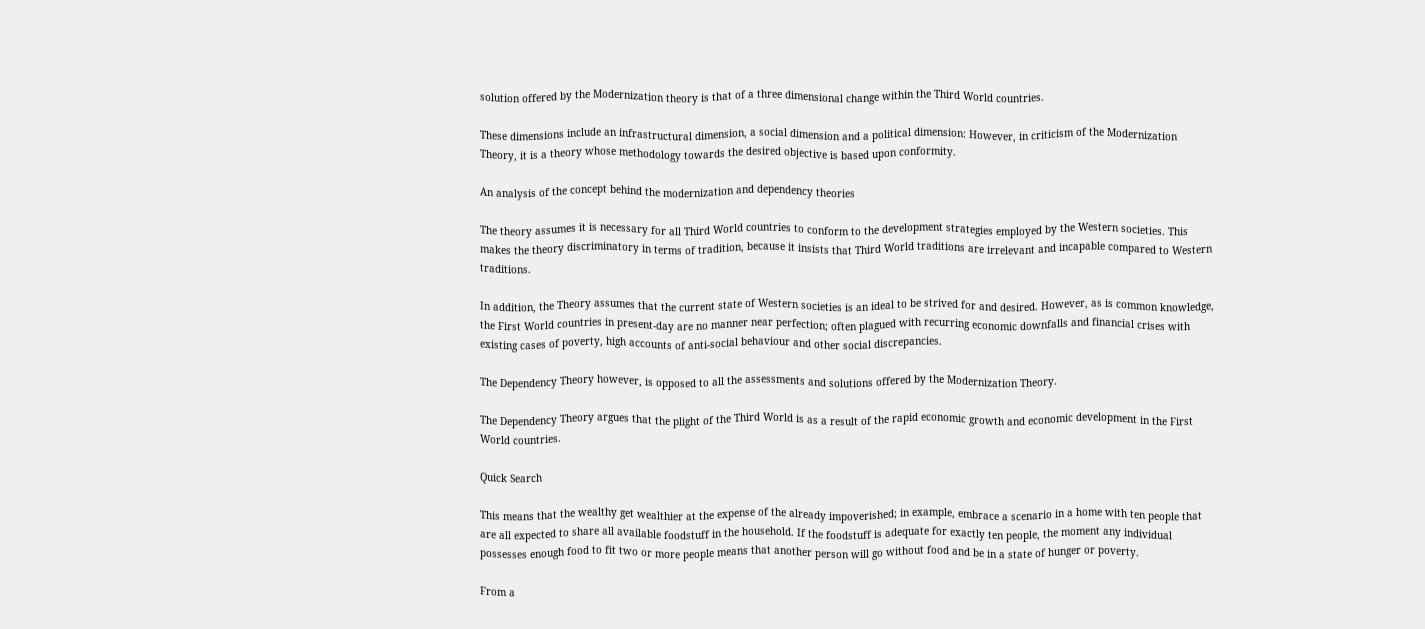solution offered by the Modernization theory is that of a three dimensional change within the Third World countries.

These dimensions include an infrastructural dimension, a social dimension and a political dimension: However, in criticism of the Modernization Theory, it is a theory whose methodology towards the desired objective is based upon conformity.

An analysis of the concept behind the modernization and dependency theories

The theory assumes it is necessary for all Third World countries to conform to the development strategies employed by the Western societies. This makes the theory discriminatory in terms of tradition, because it insists that Third World traditions are irrelevant and incapable compared to Western traditions.

In addition, the Theory assumes that the current state of Western societies is an ideal to be strived for and desired. However, as is common knowledge, the First World countries in present-day are no manner near perfection; often plagued with recurring economic downfalls and financial crises with existing cases of poverty, high accounts of anti-social behaviour and other social discrepancies.

The Dependency Theory however, is opposed to all the assessments and solutions offered by the Modernization Theory.

The Dependency Theory argues that the plight of the Third World is as a result of the rapid economic growth and economic development in the First World countries.

Quick Search

This means that the wealthy get wealthier at the expense of the already impoverished; in example, embrace a scenario in a home with ten people that are all expected to share all available foodstuff in the household. If the foodstuff is adequate for exactly ten people, the moment any individual possesses enough food to fit two or more people means that another person will go without food and be in a state of hunger or poverty.

From a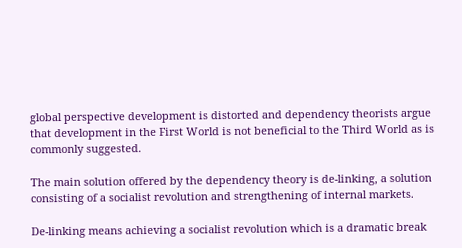global perspective development is distorted and dependency theorists argue that development in the First World is not beneficial to the Third World as is commonly suggested.

The main solution offered by the dependency theory is de-linking, a solution consisting of a socialist revolution and strengthening of internal markets.

De-linking means achieving a socialist revolution which is a dramatic break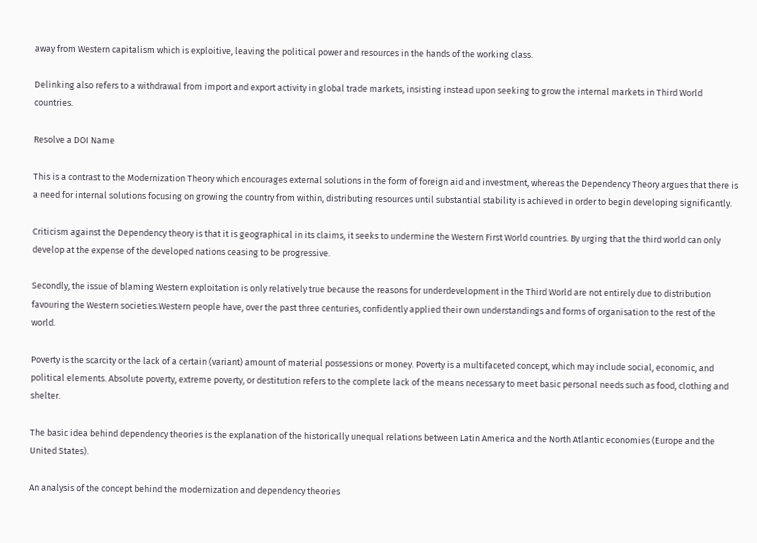away from Western capitalism which is exploitive, leaving the political power and resources in the hands of the working class.

Delinking also refers to a withdrawal from import and export activity in global trade markets, insisting instead upon seeking to grow the internal markets in Third World countries.

Resolve a DOI Name

This is a contrast to the Modernization Theory which encourages external solutions in the form of foreign aid and investment, whereas the Dependency Theory argues that there is a need for internal solutions focusing on growing the country from within, distributing resources until substantial stability is achieved in order to begin developing significantly.

Criticism against the Dependency theory is that it is geographical in its claims, it seeks to undermine the Western First World countries. By urging that the third world can only develop at the expense of the developed nations ceasing to be progressive.

Secondly, the issue of blaming Western exploitation is only relatively true because the reasons for underdevelopment in the Third World are not entirely due to distribution favouring the Western societies.Western people have, over the past three centuries, confidently applied their own understandings and forms of organisation to the rest of the world.

Poverty is the scarcity or the lack of a certain (variant) amount of material possessions or money. Poverty is a multifaceted concept, which may include social, economic, and political elements. Absolute poverty, extreme poverty, or destitution refers to the complete lack of the means necessary to meet basic personal needs such as food, clothing and shelter.

The basic idea behind dependency theories is the explanation of the historically unequal relations between Latin America and the North Atlantic economies (Europe and the United States).

An analysis of the concept behind the modernization and dependency theories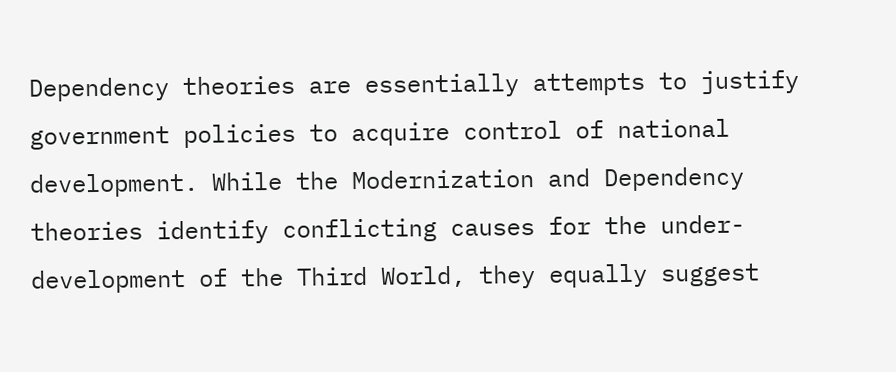Dependency theories are essentially attempts to justify government policies to acquire control of national development. While the Modernization and Dependency theories identify conflicting causes for the under-development of the Third World, they equally suggest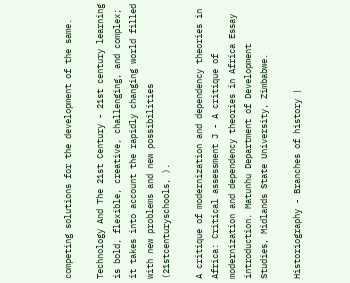competing solutions for the development of the same.

Technology And The 21st Century - 21st century learning is bold, flexible, creative, challenging, and complex; it takes into account the rapidly changing world filled with new problems and new possibilities (21stcenturyschools, ).

A critique of modernization and dependency theories in Africa: Critical assessment J - A critique of modernization and dependency theories in Africa Essay introduction. Matunhu Department of Development Studies, Midlands State University, Zimbabwe.

Historiography - Branches of history |